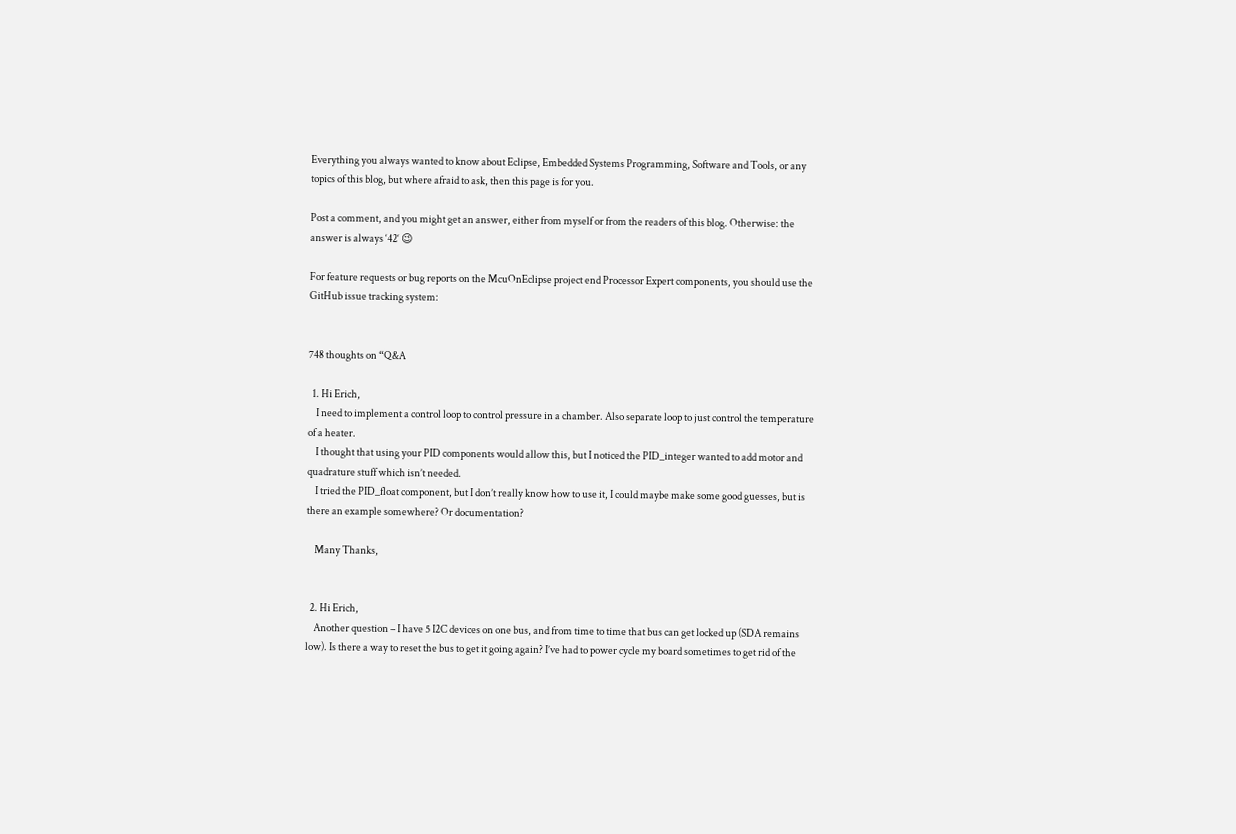Everything you always wanted to know about Eclipse, Embedded Systems Programming, Software and Tools, or any topics of this blog, but where afraid to ask, then this page is for you.

Post a comment, and you might get an answer, either from myself or from the readers of this blog. Otherwise: the answer is always ‘42‘ 😉

For feature requests or bug reports on the McuOnEclipse project end Processor Expert components, you should use the GitHub issue tracking system:


748 thoughts on “Q&A

  1. Hi Erich,
    I need to implement a control loop to control pressure in a chamber. Also separate loop to just control the temperature of a heater.
    I thought that using your PID components would allow this, but I noticed the PID_integer wanted to add motor and quadrature stuff which isn’t needed.
    I tried the PID_float component, but I don’t really know how to use it, I could maybe make some good guesses, but is there an example somewhere? Or documentation?

    Many Thanks,


  2. Hi Erich,
    Another question – I have 5 I2C devices on one bus, and from time to time that bus can get locked up (SDA remains low). Is there a way to reset the bus to get it going again? I’ve had to power cycle my board sometimes to get rid of the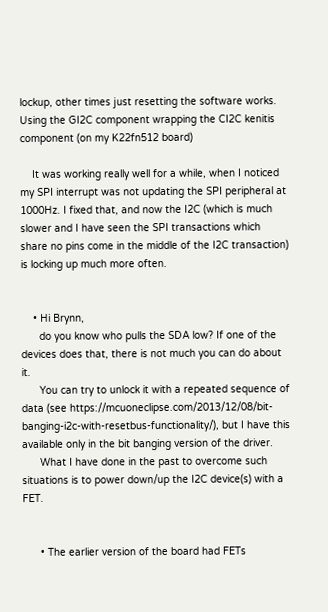lockup, other times just resetting the software works. Using the GI2C component wrapping the CI2C kenitis component (on my K22fn512 board)

    It was working really well for a while, when I noticed my SPI interrupt was not updating the SPI peripheral at 1000Hz. I fixed that, and now the I2C (which is much slower and I have seen the SPI transactions which share no pins come in the middle of the I2C transaction) is locking up much more often.


    • Hi Brynn,
      do you know who pulls the SDA low? If one of the devices does that, there is not much you can do about it.
      You can try to unlock it with a repeated sequence of data (see https://mcuoneclipse.com/2013/12/08/bit-banging-i2c-with-resetbus-functionality/), but I have this available only in the bit banging version of the driver.
      What I have done in the past to overcome such situations is to power down/up the I2C device(s) with a FET.


      • The earlier version of the board had FETs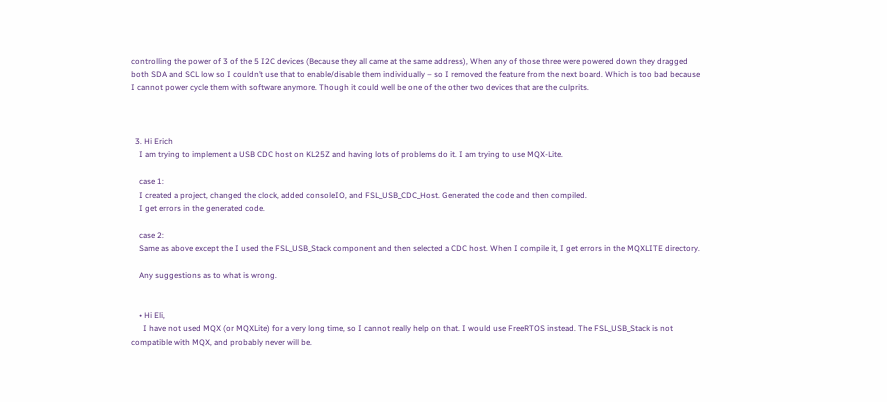controlling the power of 3 of the 5 I2C devices (Because they all came at the same address), When any of those three were powered down they dragged both SDA and SCL low so I couldn’t use that to enable/disable them individually – so I removed the feature from the next board. Which is too bad because I cannot power cycle them with software anymore. Though it could well be one of the other two devices that are the culprits.



  3. Hi Erich
    I am trying to implement a USB CDC host on KL25Z and having lots of problems do it. I am trying to use MQX-Lite.

    case 1:
    I created a project, changed the clock, added consoleIO, and FSL_USB_CDC_Host. Generated the code and then compiled.
    I get errors in the generated code.

    case 2:
    Same as above except the I used the FSL_USB_Stack component and then selected a CDC host. When I compile it, I get errors in the MQXLITE directory.

    Any suggestions as to what is wrong.


    • Hi Eli,
      I have not used MQX (or MQXLite) for a very long time, so I cannot really help on that. I would use FreeRTOS instead. The FSL_USB_Stack is not compatible with MQX, and probably never will be.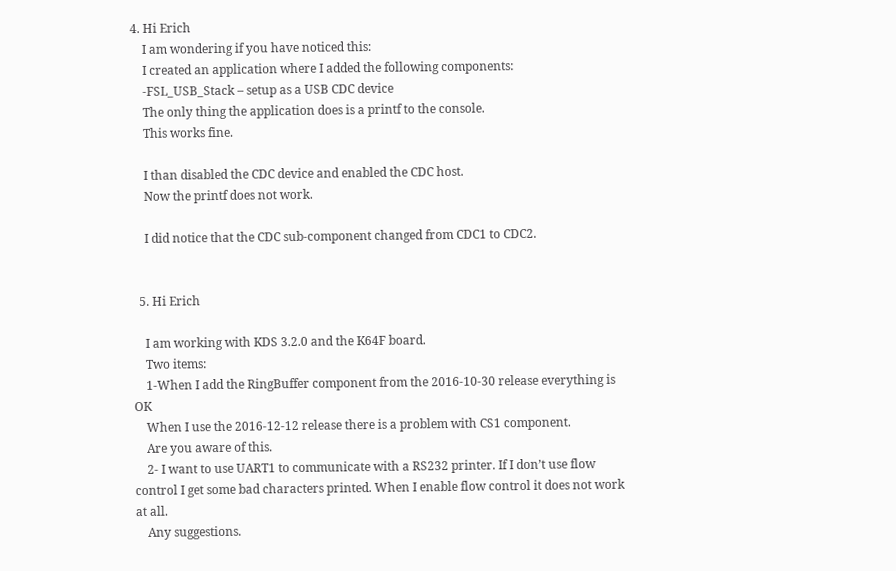4. Hi Erich
    I am wondering if you have noticed this:
    I created an application where I added the following components:
    -FSL_USB_Stack – setup as a USB CDC device
    The only thing the application does is a printf to the console.
    This works fine.

    I than disabled the CDC device and enabled the CDC host.
    Now the printf does not work.

    I did notice that the CDC sub-component changed from CDC1 to CDC2.


  5. Hi Erich

    I am working with KDS 3.2.0 and the K64F board.
    Two items:
    1-When I add the RingBuffer component from the 2016-10-30 release everything is OK
    When I use the 2016-12-12 release there is a problem with CS1 component.
    Are you aware of this.
    2- I want to use UART1 to communicate with a RS232 printer. If I don’t use flow control I get some bad characters printed. When I enable flow control it does not work at all.
    Any suggestions.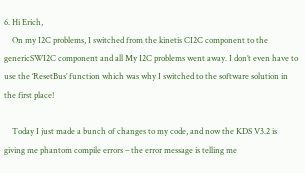6. Hi Erich,
    On my I2C problems, I switched from the kinetis CI2C component to the genericSWI2C component and all My I2C problems went away. I don’t even have to use the ‘ResetBus’ function which was why I switched to the software solution in the first place!

    Today I just made a bunch of changes to my code, and now the KDS V3.2 is giving me phantom compile errors – the error message is telling me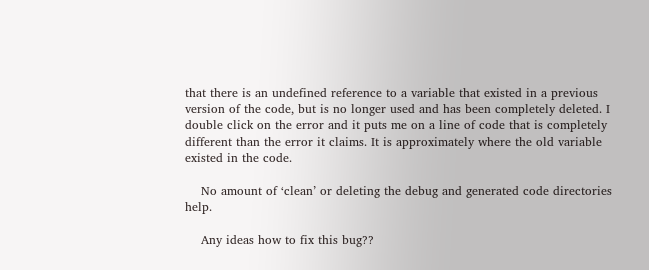that there is an undefined reference to a variable that existed in a previous version of the code, but is no longer used and has been completely deleted. I double click on the error and it puts me on a line of code that is completely different than the error it claims. It is approximately where the old variable existed in the code.

    No amount of ‘clean’ or deleting the debug and generated code directories help.

    Any ideas how to fix this bug??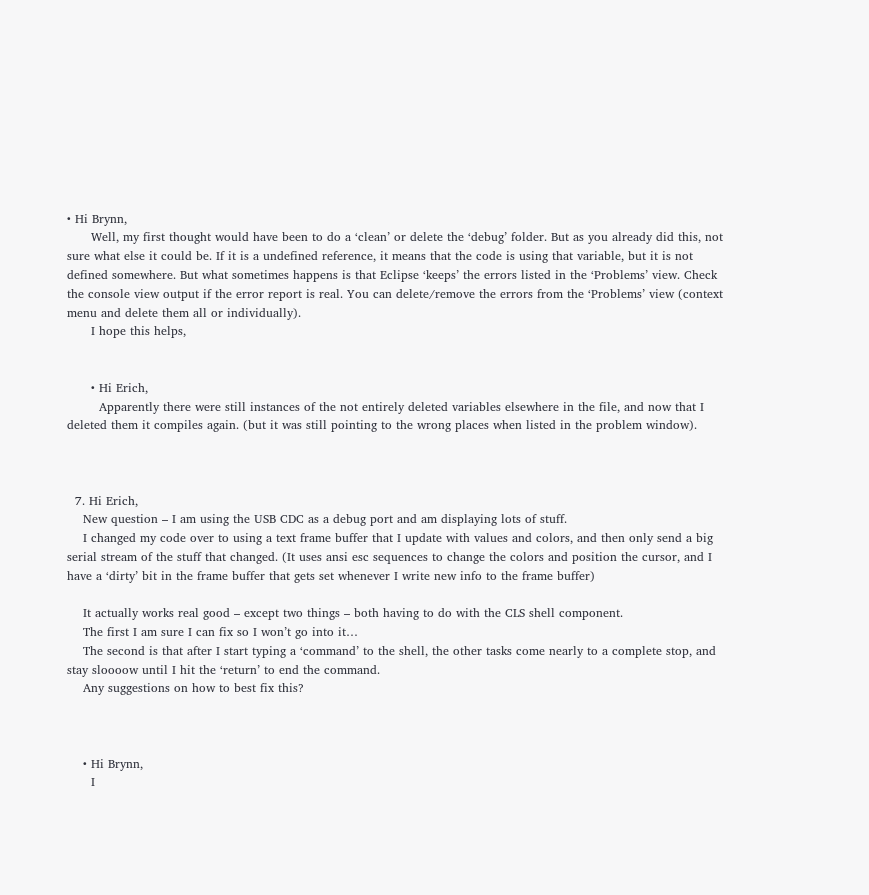• Hi Brynn,
      Well, my first thought would have been to do a ‘clean’ or delete the ‘debug’ folder. But as you already did this, not sure what else it could be. If it is a undefined reference, it means that the code is using that variable, but it is not defined somewhere. But what sometimes happens is that Eclipse ‘keeps’ the errors listed in the ‘Problems’ view. Check the console view output if the error report is real. You can delete/remove the errors from the ‘Problems’ view (context menu and delete them all or individually).
      I hope this helps,


      • Hi Erich,
        Apparently there were still instances of the not entirely deleted variables elsewhere in the file, and now that I deleted them it compiles again. (but it was still pointing to the wrong places when listed in the problem window).



  7. Hi Erich,
    New question – I am using the USB CDC as a debug port and am displaying lots of stuff.
    I changed my code over to using a text frame buffer that I update with values and colors, and then only send a big serial stream of the stuff that changed. (It uses ansi esc sequences to change the colors and position the cursor, and I have a ‘dirty’ bit in the frame buffer that gets set whenever I write new info to the frame buffer)

    It actually works real good – except two things – both having to do with the CLS shell component.
    The first I am sure I can fix so I won’t go into it…
    The second is that after I start typing a ‘command’ to the shell, the other tasks come nearly to a complete stop, and stay sloooow until I hit the ‘return’ to end the command.
    Any suggestions on how to best fix this?



    • Hi Brynn,
      I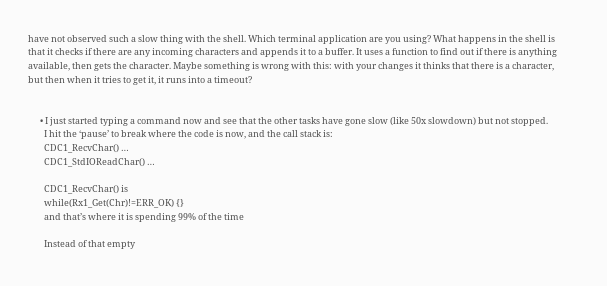have not observed such a slow thing with the shell. Which terminal application are you using? What happens in the shell is that it checks if there are any incoming characters and appends it to a buffer. It uses a function to find out if there is anything available, then gets the character. Maybe something is wrong with this: with your changes it thinks that there is a character, but then when it tries to get it, it runs into a timeout?


      • I just started typing a command now and see that the other tasks have gone slow (like 50x slowdown) but not stopped.
        I hit the ‘pause’ to break where the code is now, and the call stack is:
        CDC1_RecvChar() …
        CDC1_StdIOReadChar() …

        CDC1_RecvChar() is
        while(Rx1_Get(Chr)!=ERR_OK) {}
        and that’s where it is spending 99% of the time

        Instead of that empty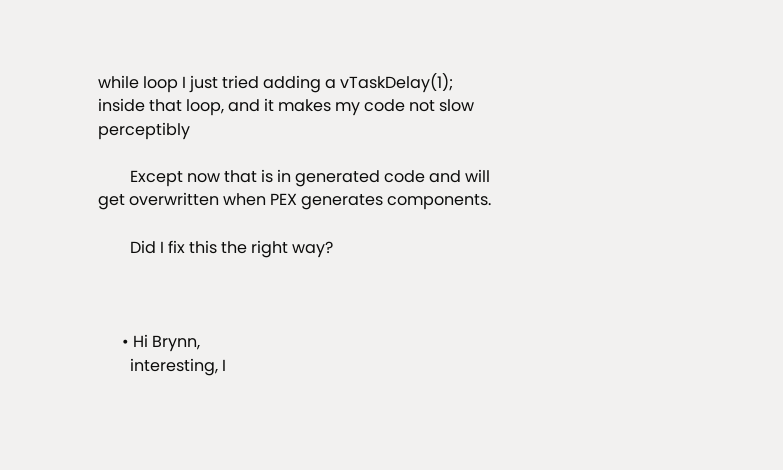while loop I just tried adding a vTaskDelay(1); inside that loop, and it makes my code not slow perceptibly

        Except now that is in generated code and will get overwritten when PEX generates components.

        Did I fix this the right way?



      • Hi Brynn,
        interesting, I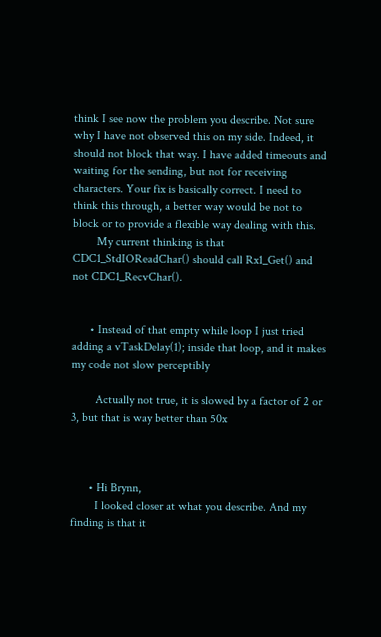think I see now the problem you describe. Not sure why I have not observed this on my side. Indeed, it should not block that way. I have added timeouts and waiting for the sending, but not for receiving characters. Your fix is basically correct. I need to think this through, a better way would be not to block or to provide a flexible way dealing with this.
        My current thinking is that CDC1_StdIOReadChar() should call Rx1_Get() and not CDC1_RecvChar().


      • Instead of that empty while loop I just tried adding a vTaskDelay(1); inside that loop, and it makes my code not slow perceptibly

        Actually not true, it is slowed by a factor of 2 or 3, but that is way better than 50x



      • Hi Brynn,
        I looked closer at what you describe. And my finding is that it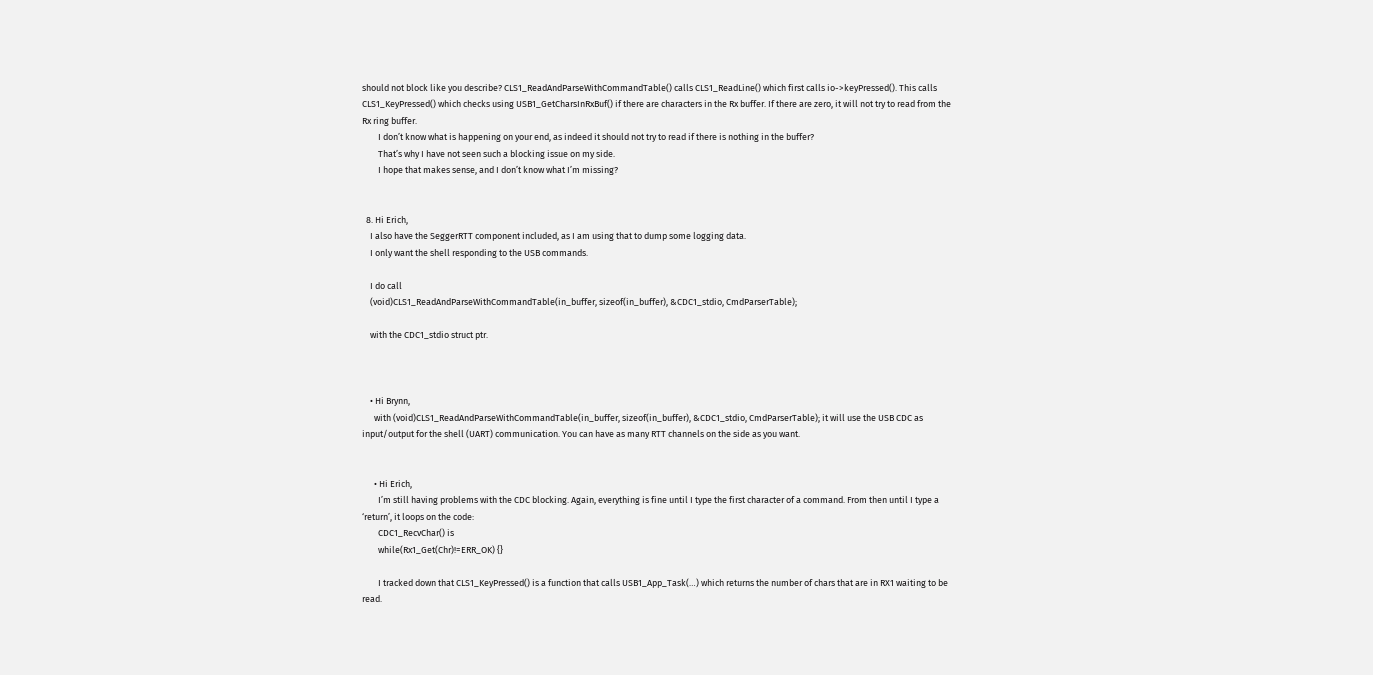should not block like you describe? CLS1_ReadAndParseWithCommandTable() calls CLS1_ReadLine() which first calls io->keyPressed(). This calls CLS1_KeyPressed() which checks using USB1_GetCharsInRxBuf() if there are characters in the Rx buffer. If there are zero, it will not try to read from the Rx ring buffer.
        I don’t know what is happening on your end, as indeed it should not try to read if there is nothing in the buffer?
        That’s why I have not seen such a blocking issue on my side.
        I hope that makes sense, and I don’t know what I’m missing?


  8. Hi Erich,
    I also have the SeggerRTT component included, as I am using that to dump some logging data.
    I only want the shell responding to the USB commands.

    I do call
    (void)CLS1_ReadAndParseWithCommandTable(in_buffer, sizeof(in_buffer), &CDC1_stdio, CmdParserTable);

    with the CDC1_stdio struct ptr.



    • Hi Brynn,
      with (void)CLS1_ReadAndParseWithCommandTable(in_buffer, sizeof(in_buffer), &CDC1_stdio, CmdParserTable); it will use the USB CDC as input/output for the shell (UART) communication. You can have as many RTT channels on the side as you want.


      • Hi Erich,
        I’m still having problems with the CDC blocking. Again, everything is fine until I type the first character of a command. From then until I type a ‘return’, it loops on the code:
        CDC1_RecvChar() is
        while(Rx1_Get(Chr)!=ERR_OK) {}

        I tracked down that CLS1_KeyPressed() is a function that calls USB1_App_Task(…) which returns the number of chars that are in RX1 waiting to be read.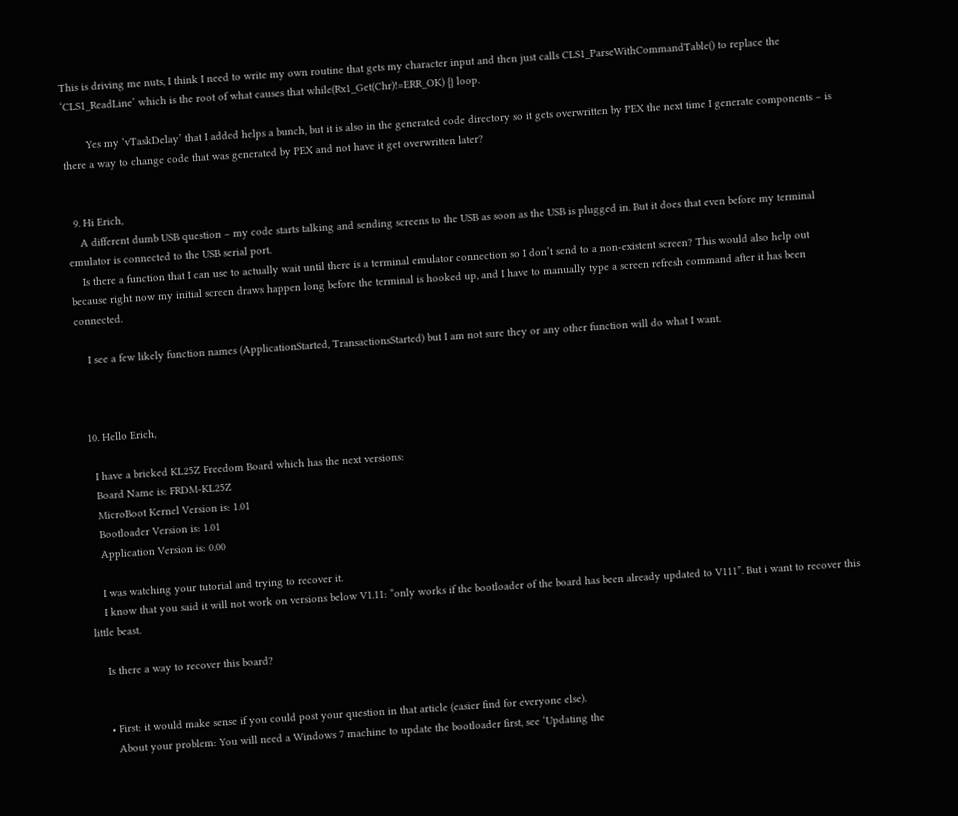This is driving me nuts, I think I need to write my own routine that gets my character input and then just calls CLS1_ParseWithCommandTable() to replace the ‘CLS1_ReadLine’ which is the root of what causes that while(Rx1_Get(Chr)!=ERR_OK) {} loop.

        Yes my ‘vTaskDelay’ that I added helps a bunch, but it is also in the generated code directory so it gets overwritten by PEX the next time I generate components – is there a way to change code that was generated by PEX and not have it get overwritten later?


  9. Hi Erich,
    A different dumb USB question – my code starts talking and sending screens to the USB as soon as the USB is plugged in. But it does that even before my terminal emulator is connected to the USB serial port.
    Is there a function that I can use to actually wait until there is a terminal emulator connection so I don’t send to a non-existent screen? This would also help out because right now my initial screen draws happen long before the terminal is hooked up, and I have to manually type a screen refresh command after it has been connected.

    I see a few likely function names (ApplicationStarted, TransactionsStarted) but I am not sure they or any other function will do what I want.



  10. Hello Erich,

    I have a bricked KL25Z Freedom Board which has the next versions:
    Board Name is: FRDM-KL25Z
    MicroBoot Kernel Version is: 1.01
    Bootloader Version is: 1.01
    Application Version is: 0.00

    I was watching your tutorial and trying to recover it.
    I know that you said it will not work on versions below V1.11: “only works if the bootloader of the board has been already updated to V111”. But i want to recover this little beast.

    Is there a way to recover this board?


    • First: it would make sense if you could post your question in that article (easier find for everyone else).
      About your problem: You will need a Windows 7 machine to update the bootloader first, see ‘Updating the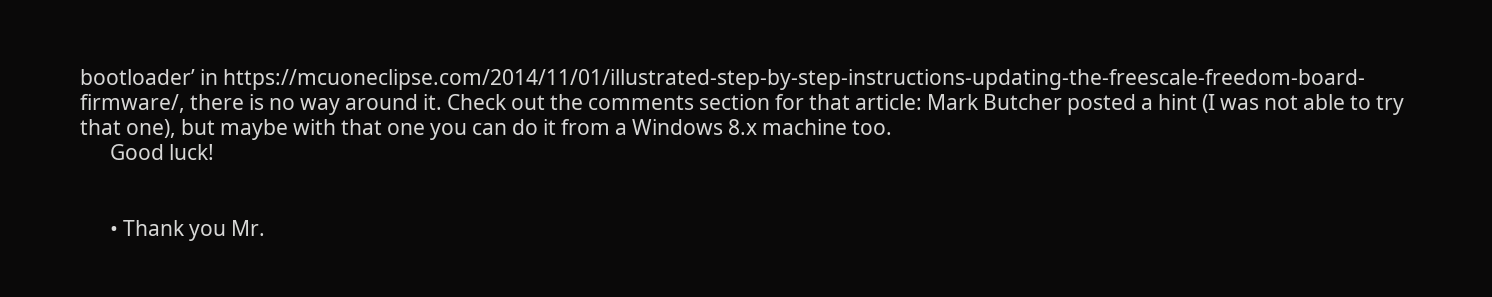bootloader’ in https://mcuoneclipse.com/2014/11/01/illustrated-step-by-step-instructions-updating-the-freescale-freedom-board-firmware/, there is no way around it. Check out the comments section for that article: Mark Butcher posted a hint (I was not able to try that one), but maybe with that one you can do it from a Windows 8.x machine too.
      Good luck!


      • Thank you Mr.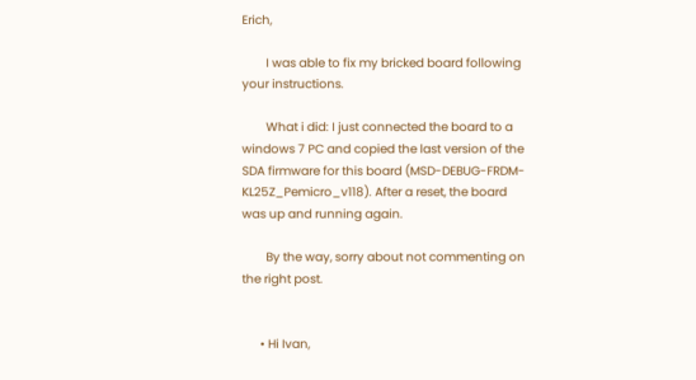Erich,

        I was able to fix my bricked board following your instructions.

        What i did: I just connected the board to a windows 7 PC and copied the last version of the SDA firmware for this board (MSD-DEBUG-FRDM-KL25Z_Pemicro_v118). After a reset, the board was up and running again.

        By the way, sorry about not commenting on the right post.


      • Hi Ivan,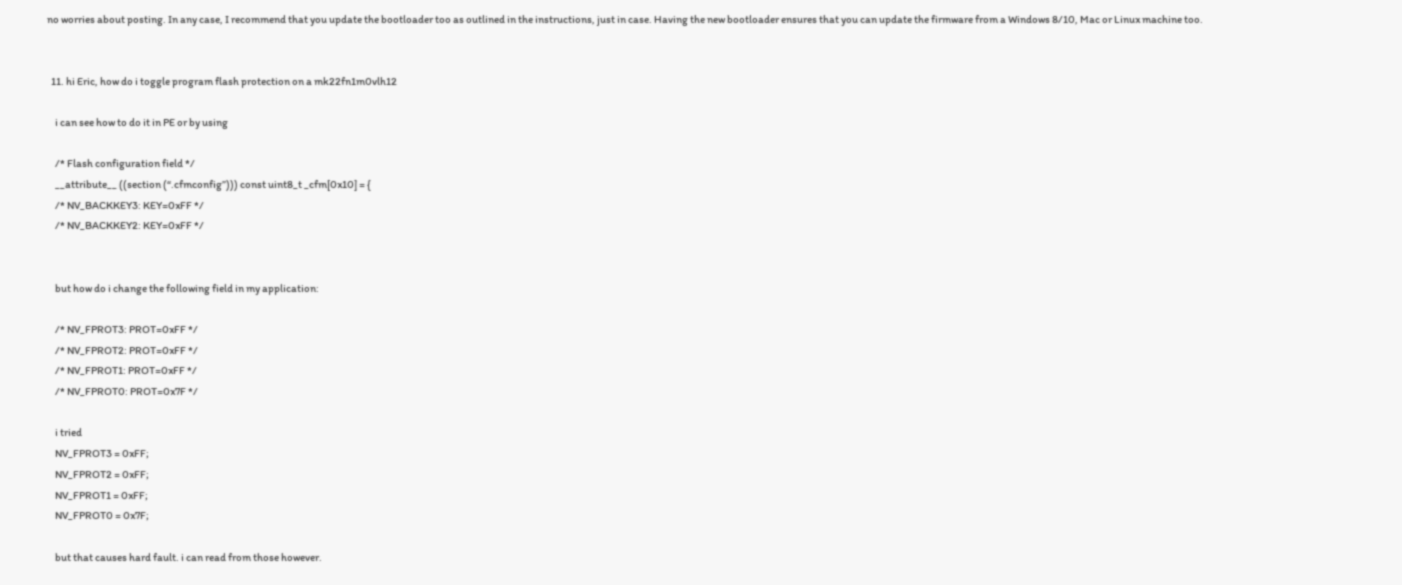no worries about posting. In any case, I recommend that you update the bootloader too as outlined in the instructions, just in case. Having the new bootloader ensures that you can update the firmware from a Windows 8/10, Mac or Linux machine too.


  11. hi Eric, how do i toggle program flash protection on a mk22fn1m0vlh12

    i can see how to do it in PE or by using

    /* Flash configuration field */
    __attribute__ ((section (“.cfmconfig”))) const uint8_t _cfm[0x10] = {
    /* NV_BACKKEY3: KEY=0xFF */
    /* NV_BACKKEY2: KEY=0xFF */


    but how do i change the following field in my application:

    /* NV_FPROT3: PROT=0xFF */
    /* NV_FPROT2: PROT=0xFF */
    /* NV_FPROT1: PROT=0xFF */
    /* NV_FPROT0: PROT=0x7F */

    i tried
    NV_FPROT3 = 0xFF;
    NV_FPROT2 = 0xFF;
    NV_FPROT1 = 0xFF;
    NV_FPROT0 = 0x7F;

    but that causes hard fault. i can read from those however.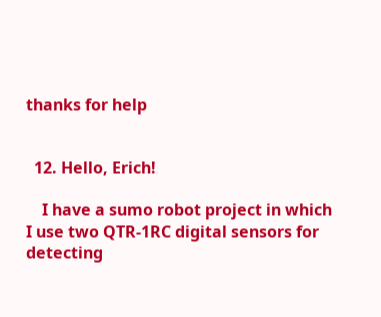thanks for help


  12. Hello, Erich!

    I have a sumo robot project in which I use two QTR-1RC digital sensors for detecting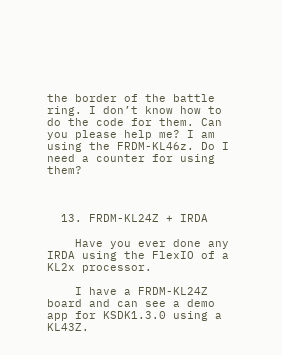the border of the battle ring. I don’t know how to do the code for them. Can you please help me? I am using the FRDM-KL46z. Do I need a counter for using them?



  13. FRDM-KL24Z + IRDA

    Have you ever done any IRDA using the FlexIO of a KL2x processor.

    I have a FRDM-KL24Z board and can see a demo app for KSDK1.3.0 using a KL43Z.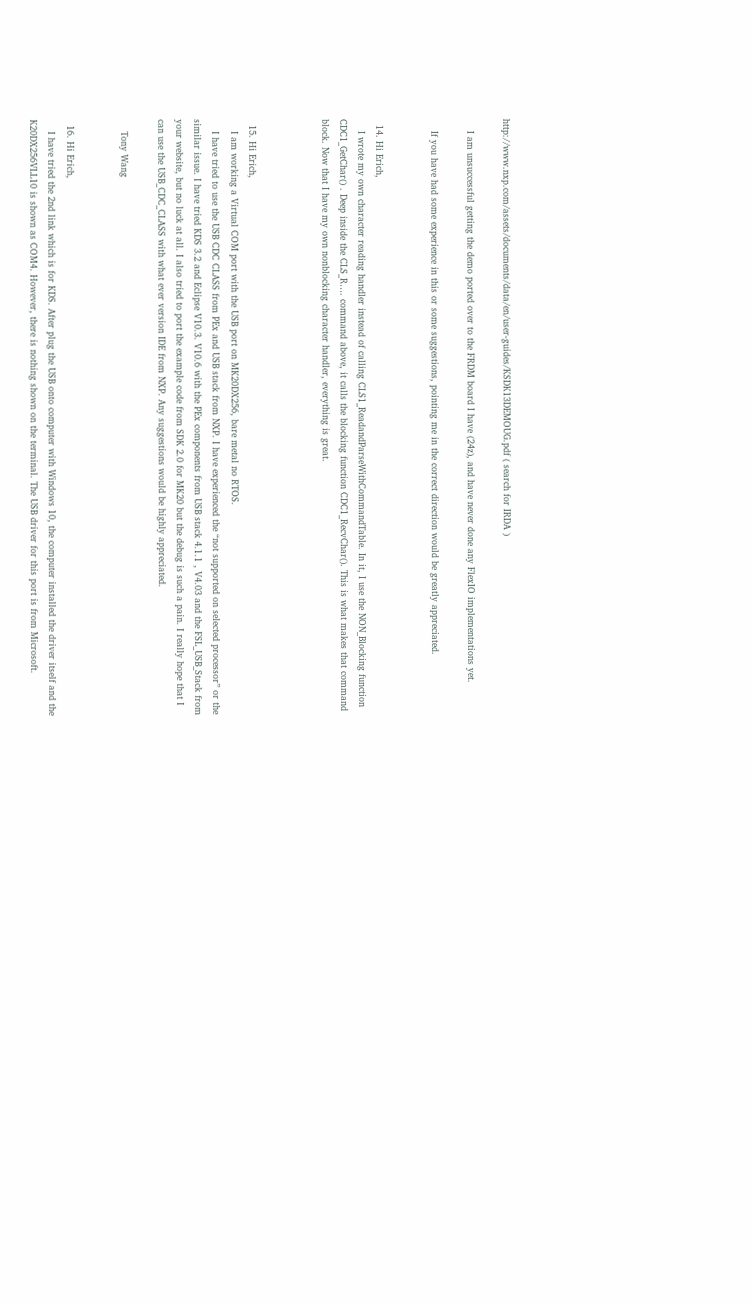http://www.nxp.com/assets/documents/data/en/user-guides/KSDK13DEMOUG.pdf ( search for IRDA )

    I am unsuccessful getting the demo ported over to the FRDM board I have (24z), and have never done any FlexIO implementations yet.

    If you have had some experience in this or some suggestions, pointing me in the correct direction would be greatly appreciated.


  14. Hi Erich,
    I wrote my own character reading handler instead of calling CLS1_ReadandParseWithCommandTable. In it, I use the NON_Blocking function CDC1_GetChar() . Deep inside the CLS_R…. command above, it calls the blocking function CDC1_RecvChar(). This is what makes that command block. Now that I have my own nonblocking character handler, everything is great.



  15. Hi Erich,
    I am working a Virtual COM port with the USB port on MK20DX256, bare metal no RTOS.
    I have tried to use the USB CDC CLASS from PEx and USB stack from NXP. I have experienced the “not supported on selected processor” or the similar issue. I have tried KDS 3.2 and Eclipse V10.3. V10.6 with the PEx components from USB stack 4.1.1 , V4.03 and the FSL_USB_Stack from your website, but no luck at all. I also tried to port the example code from SDK 2.0 for MK20 but the debug is such a pain. I really hope that I can use the USB_CDC_CLASS with what ever version IDE from NXP. Any suggestions would be highly appreciated.

    Tony Wang


  16. Hi Erich,
    I have tried the 2nd link which is for KDS. After plug the USB onto computer with Windows 10, the computer installed the driver itself and the K20DX256VLL10 is shown as COM4. However, there is nothing shown on the terminal. The USB driver for this port is from Microsoft.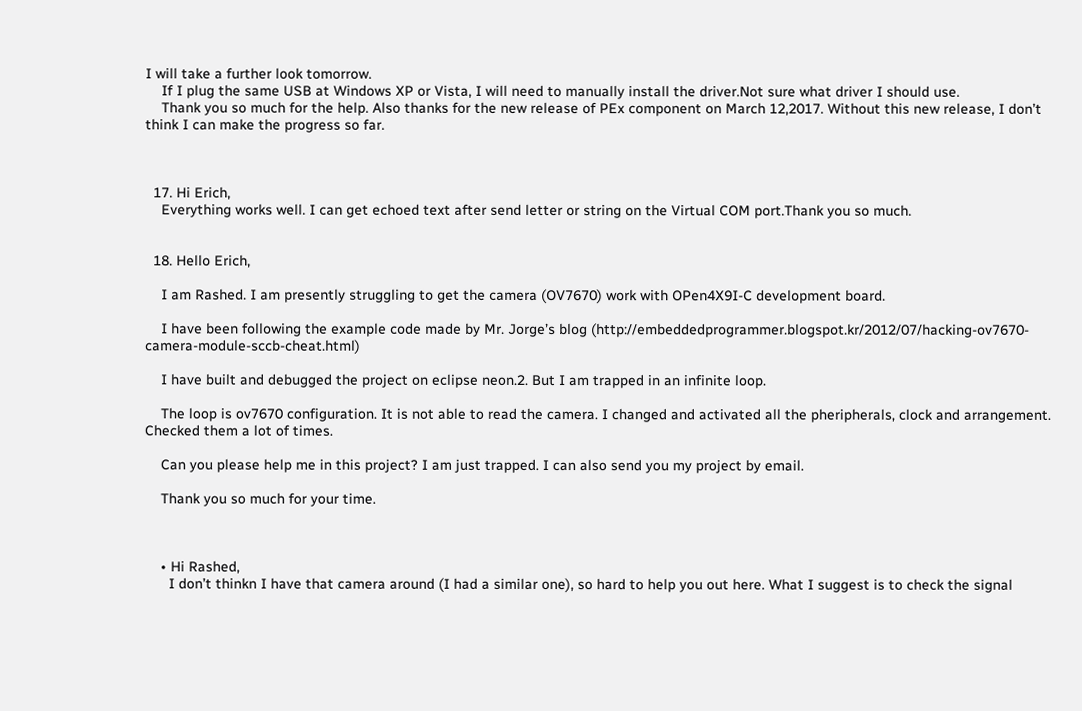I will take a further look tomorrow.
    If I plug the same USB at Windows XP or Vista, I will need to manually install the driver.Not sure what driver I should use.
    Thank you so much for the help. Also thanks for the new release of PEx component on March 12,2017. Without this new release, I don’t think I can make the progress so far.



  17. Hi Erich,
    Everything works well. I can get echoed text after send letter or string on the Virtual COM port.Thank you so much.


  18. Hello Erich,

    I am Rashed. I am presently struggling to get the camera (OV7670) work with OPen4X9I-C development board.

    I have been following the example code made by Mr. Jorge’s blog (http://embeddedprogrammer.blogspot.kr/2012/07/hacking-ov7670-camera-module-sccb-cheat.html)

    I have built and debugged the project on eclipse neon.2. But I am trapped in an infinite loop.

    The loop is ov7670 configuration. It is not able to read the camera. I changed and activated all the pheripherals, clock and arrangement. Checked them a lot of times.

    Can you please help me in this project? I am just trapped. I can also send you my project by email.

    Thank you so much for your time.



    • Hi Rashed,
      I don’t thinkn I have that camera around (I had a similar one), so hard to help you out here. What I suggest is to check the signal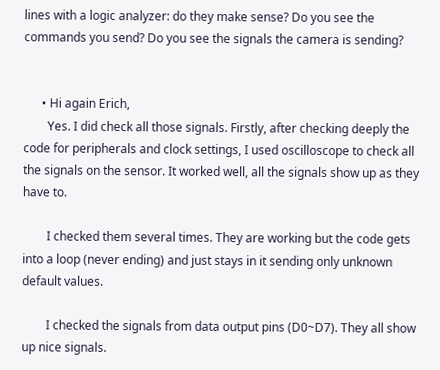lines with a logic analyzer: do they make sense? Do you see the commands you send? Do you see the signals the camera is sending?


      • Hi again Erich,
        Yes. I did check all those signals. Firstly, after checking deeply the code for peripherals and clock settings, I used oscilloscope to check all the signals on the sensor. It worked well, all the signals show up as they have to.

        I checked them several times. They are working but the code gets into a loop (never ending) and just stays in it sending only unknown default values.

        I checked the signals from data output pins (D0~D7). They all show up nice signals.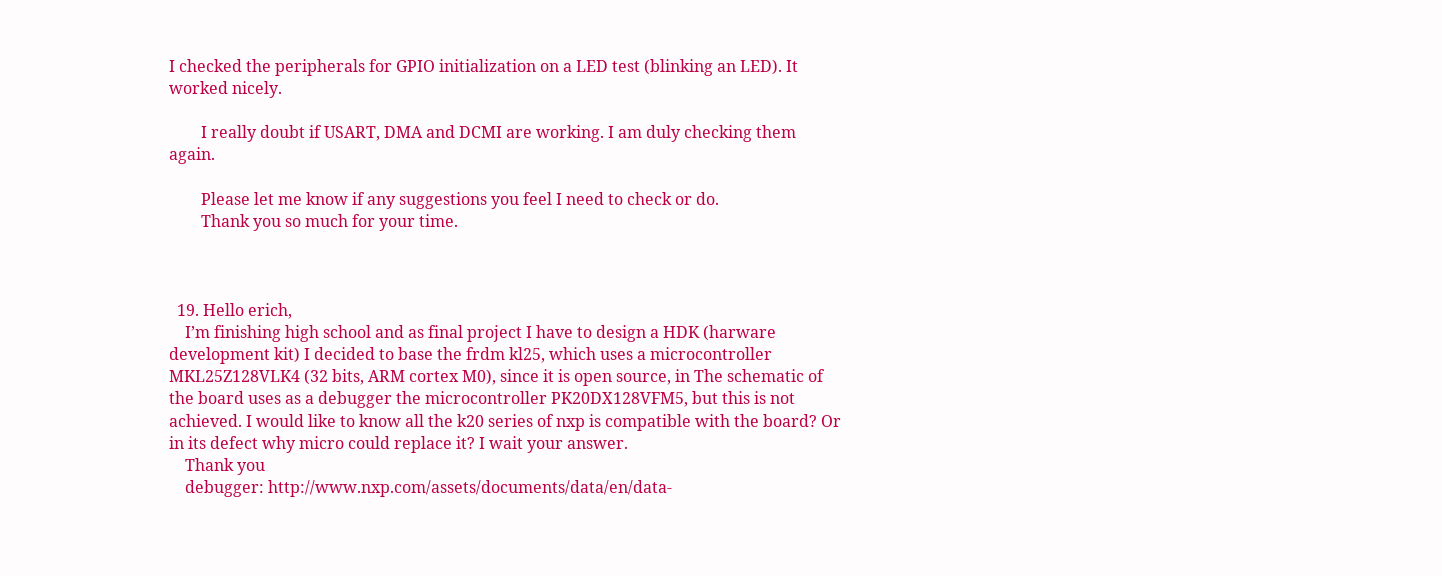I checked the peripherals for GPIO initialization on a LED test (blinking an LED). It worked nicely.

        I really doubt if USART, DMA and DCMI are working. I am duly checking them again.

        Please let me know if any suggestions you feel I need to check or do.
        Thank you so much for your time.



  19. Hello erich,
    I’m finishing high school and as final project I have to design a HDK (harware development kit) I decided to base the frdm kl25, which uses a microcontroller MKL25Z128VLK4 (32 bits, ARM cortex M0), since it is open source, in The schematic of the board uses as a debugger the microcontroller PK20DX128VFM5, but this is not achieved. I would like to know all the k20 series of nxp is compatible with the board? Or in its defect why micro could replace it? I wait your answer.
    Thank you
    debugger: http://www.nxp.com/assets/documents/data/en/data-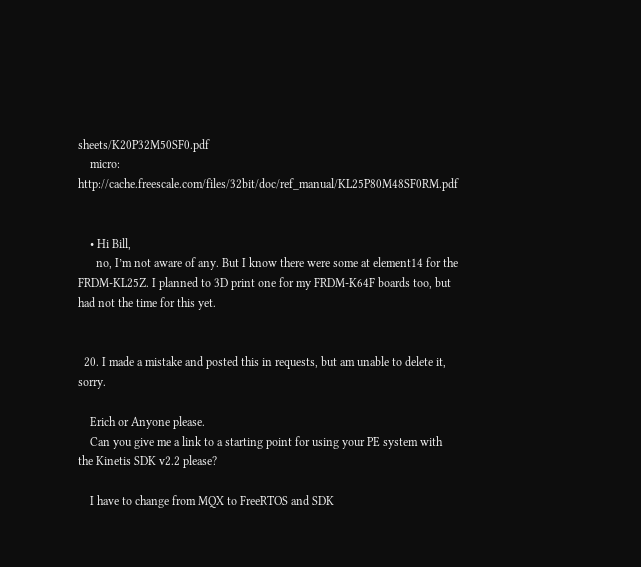sheets/K20P32M50SF0.pdf
    micro: http://cache.freescale.com/files/32bit/doc/ref_manual/KL25P80M48SF0RM.pdf


    • Hi Bill,
      no, I’m not aware of any. But I know there were some at element14 for the FRDM-KL25Z. I planned to 3D print one for my FRDM-K64F boards too, but had not the time for this yet.


  20. I made a mistake and posted this in requests, but am unable to delete it, sorry.

    Erich or Anyone please.
    Can you give me a link to a starting point for using your PE system with the Kinetis SDK v2.2 please?

    I have to change from MQX to FreeRTOS and SDK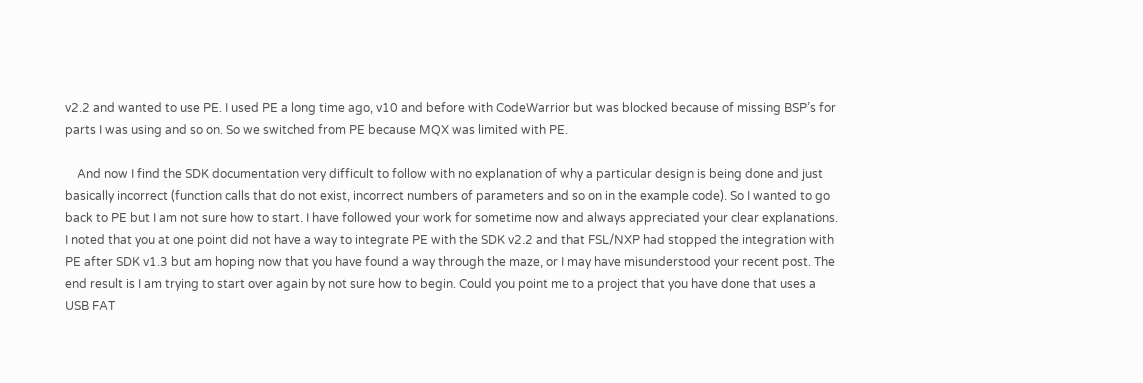v2.2 and wanted to use PE. I used PE a long time ago, v10 and before with CodeWarrior but was blocked because of missing BSP’s for parts I was using and so on. So we switched from PE because MQX was limited with PE.

    And now I find the SDK documentation very difficult to follow with no explanation of why a particular design is being done and just basically incorrect (function calls that do not exist, incorrect numbers of parameters and so on in the example code). So I wanted to go back to PE but I am not sure how to start. I have followed your work for sometime now and always appreciated your clear explanations. I noted that you at one point did not have a way to integrate PE with the SDK v2.2 and that FSL/NXP had stopped the integration with PE after SDK v1.3 but am hoping now that you have found a way through the maze, or I may have misunderstood your recent post. The end result is I am trying to start over again by not sure how to begin. Could you point me to a project that you have done that uses a USB FAT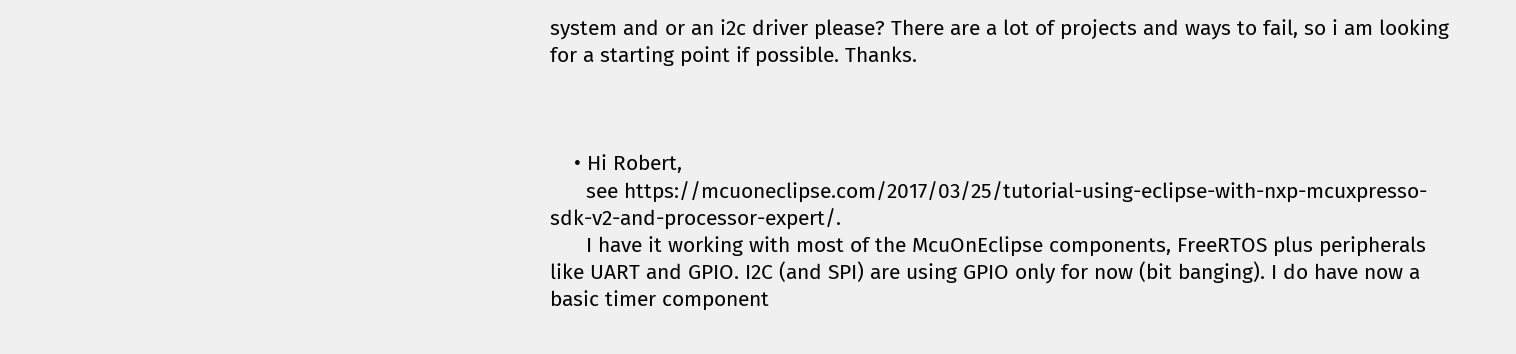system and or an i2c driver please? There are a lot of projects and ways to fail, so i am looking for a starting point if possible. Thanks.



    • Hi Robert,
      see https://mcuoneclipse.com/2017/03/25/tutorial-using-eclipse-with-nxp-mcuxpresso-sdk-v2-and-processor-expert/.
      I have it working with most of the McuOnEclipse components, FreeRTOS plus peripherals like UART and GPIO. I2C (and SPI) are using GPIO only for now (bit banging). I do have now a basic timer component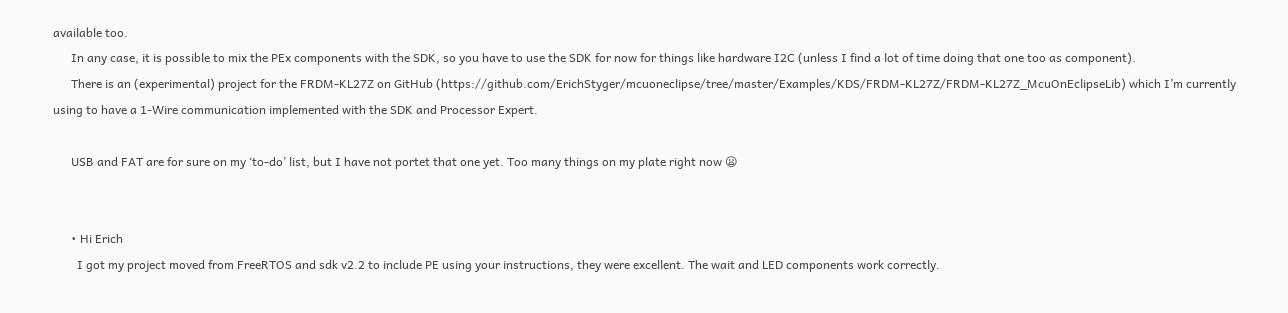available too.
      In any case, it is possible to mix the PEx components with the SDK, so you have to use the SDK for now for things like hardware I2C (unless I find a lot of time doing that one too as component).
      There is an (experimental) project for the FRDM-KL27Z on GitHub (https://github.com/ErichStyger/mcuoneclipse/tree/master/Examples/KDS/FRDM-KL27Z/FRDM-KL27Z_McuOnEclipseLib) which I’m currently using to have a 1-Wire communication implemented with the SDK and Processor Expert.

      USB and FAT are for sure on my ‘to-do’ list, but I have not portet that one yet. Too many things on my plate right now 😦


      • Hi Erich
        I got my project moved from FreeRTOS and sdk v2.2 to include PE using your instructions, they were excellent. The wait and LED components work correctly.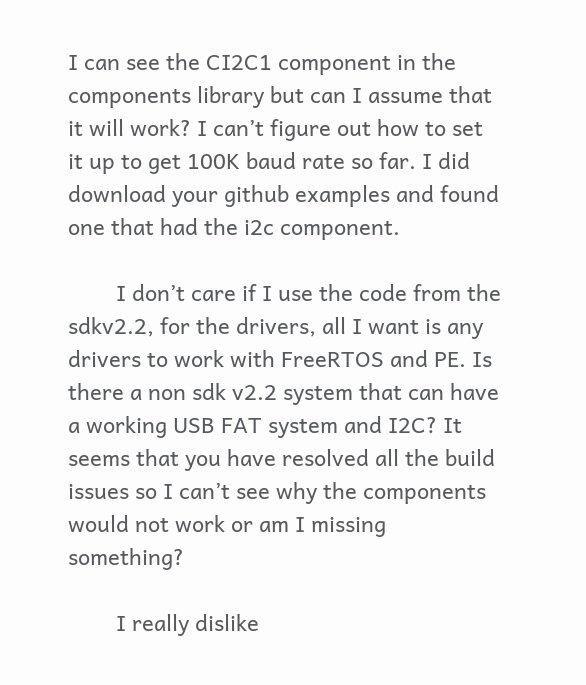I can see the CI2C1 component in the components library but can I assume that it will work? I can’t figure out how to set it up to get 100K baud rate so far. I did download your github examples and found one that had the i2c component.

        I don’t care if I use the code from the sdkv2.2, for the drivers, all I want is any drivers to work with FreeRTOS and PE. Is there a non sdk v2.2 system that can have a working USB FAT system and I2C? It seems that you have resolved all the build issues so I can’t see why the components would not work or am I missing something?

        I really dislike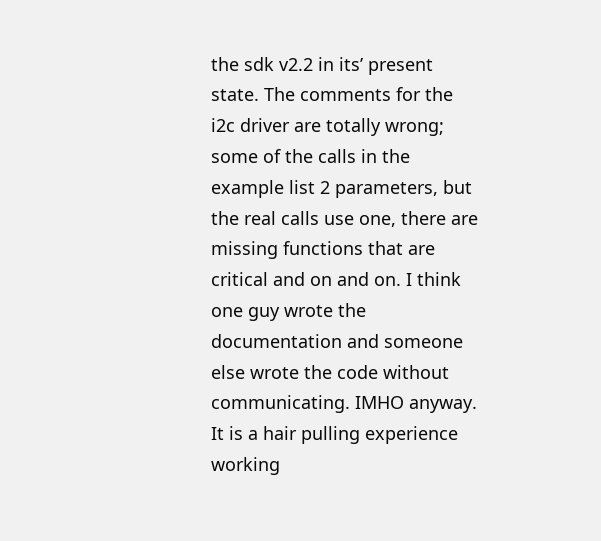the sdk v2.2 in its’ present state. The comments for the i2c driver are totally wrong; some of the calls in the example list 2 parameters, but the real calls use one, there are missing functions that are critical and on and on. I think one guy wrote the documentation and someone else wrote the code without communicating. IMHO anyway. It is a hair pulling experience working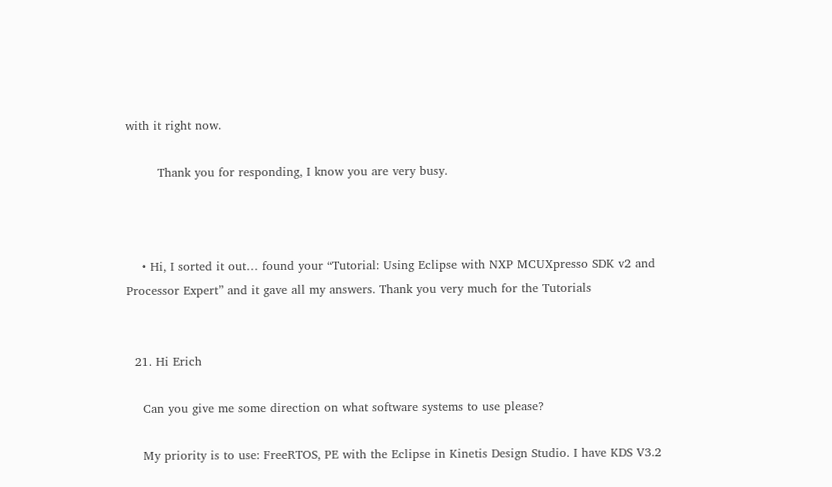with it right now.

        Thank you for responding, I know you are very busy.



    • Hi, I sorted it out… found your “Tutorial: Using Eclipse with NXP MCUXpresso SDK v2 and Processor Expert” and it gave all my answers. Thank you very much for the Tutorials


  21. Hi Erich

    Can you give me some direction on what software systems to use please?

    My priority is to use: FreeRTOS, PE with the Eclipse in Kinetis Design Studio. I have KDS V3.2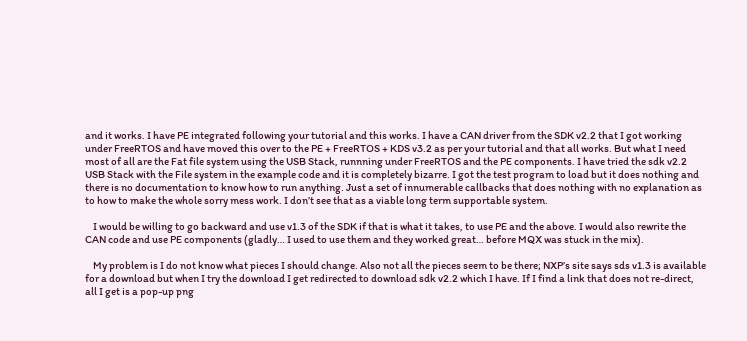and it works. I have PE integrated following your tutorial and this works. I have a CAN driver from the SDK v2.2 that I got working under FreeRTOS and have moved this over to the PE + FreeRTOS + KDS v3.2 as per your tutorial and that all works. But what I need most of all are the Fat file system using the USB Stack, runnning under FreeRTOS and the PE components. I have tried the sdk v2.2 USB Stack with the File system in the example code and it is completely bizarre. I got the test program to load but it does nothing and there is no documentation to know how to run anything. Just a set of innumerable callbacks that does nothing with no explanation as to how to make the whole sorry mess work. I don’t see that as a viable long term supportable system.

    I would be willing to go backward and use v1.3 of the SDK if that is what it takes, to use PE and the above. I would also rewrite the CAN code and use PE components (gladly… I used to use them and they worked great… before MQX was stuck in the mix).

    My problem is I do not know what pieces I should change. Also not all the pieces seem to be there; NXP’s site says sds v1.3 is available for a download but when I try the download I get redirected to download sdk v2.2 which I have. If I find a link that does not re-direct, all I get is a pop-up png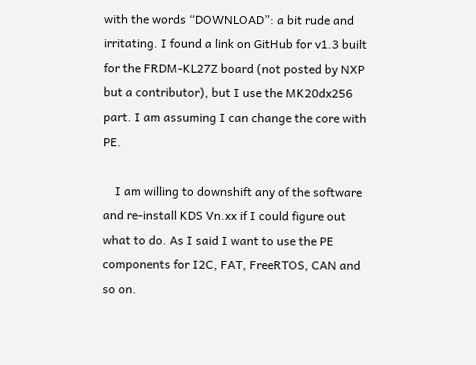with the words “DOWNLOAD”: a bit rude and irritating. I found a link on GitHub for v1.3 built for the FRDM-KL27Z board (not posted by NXP but a contributor), but I use the MK20dx256 part. I am assuming I can change the core with PE.

    I am willing to downshift any of the software and re-install KDS Vn.xx if I could figure out what to do. As I said I want to use the PE components for I2C, FAT, FreeRTOS, CAN and so on.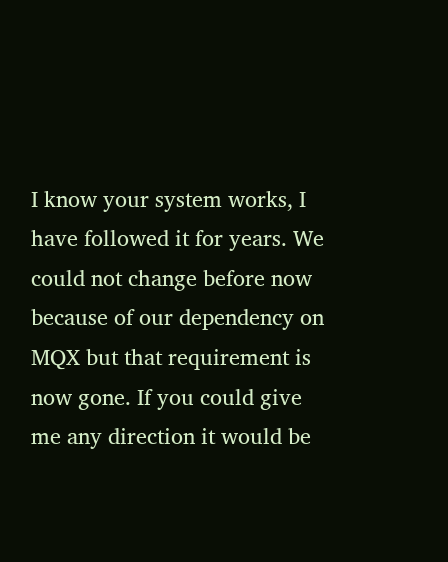I know your system works, I have followed it for years. We could not change before now because of our dependency on MQX but that requirement is now gone. If you could give me any direction it would be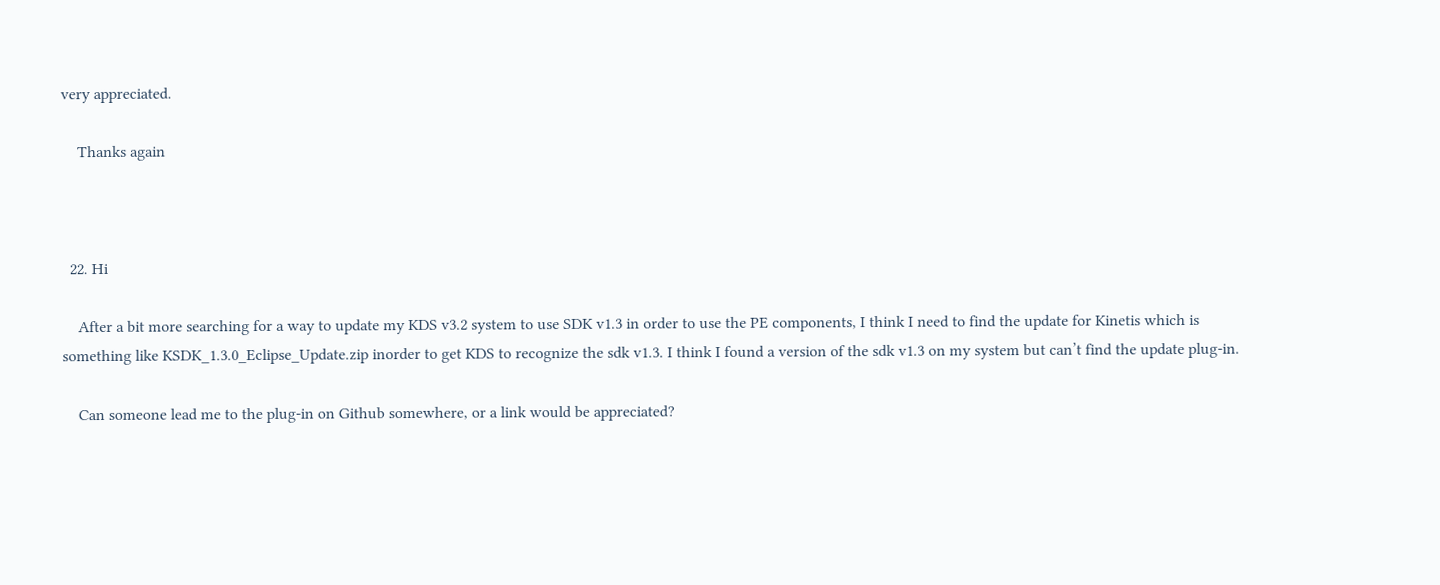very appreciated.

    Thanks again



  22. Hi

    After a bit more searching for a way to update my KDS v3.2 system to use SDK v1.3 in order to use the PE components, I think I need to find the update for Kinetis which is something like KSDK_1.3.0_Eclipse_Update.zip inorder to get KDS to recognize the sdk v1.3. I think I found a version of the sdk v1.3 on my system but can’t find the update plug-in.

    Can someone lead me to the plug-in on Github somewhere, or a link would be appreciated?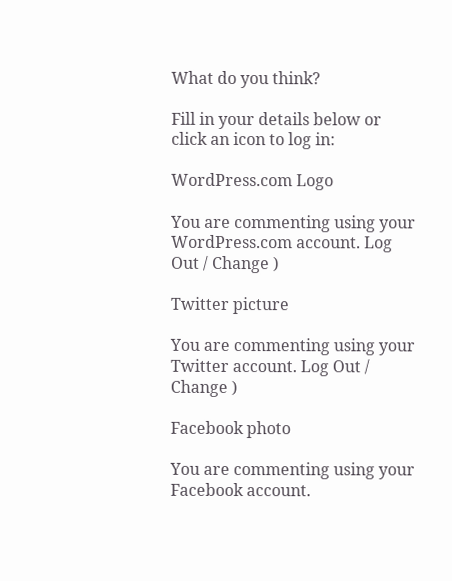What do you think?

Fill in your details below or click an icon to log in:

WordPress.com Logo

You are commenting using your WordPress.com account. Log Out / Change )

Twitter picture

You are commenting using your Twitter account. Log Out / Change )

Facebook photo

You are commenting using your Facebook account.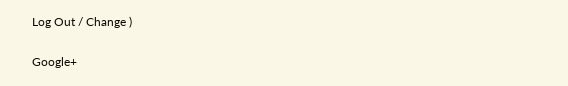Log Out / Change )

Google+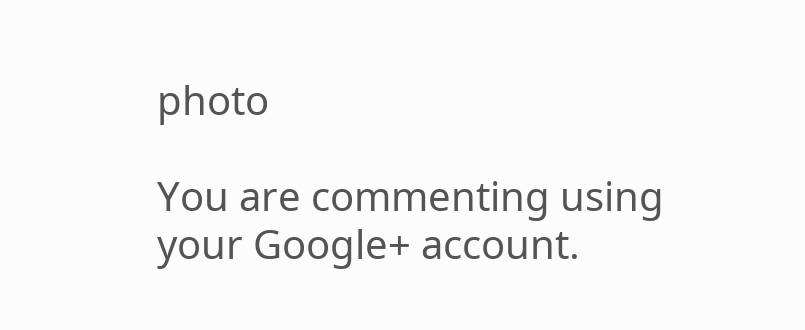photo

You are commenting using your Google+ account.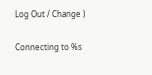Log Out / Change )

Connecting to %s